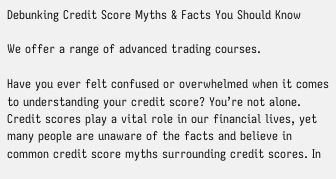Debunking Credit Score Myths & Facts You Should Know

We offer a range of advanced trading courses.

Have you ever felt confused or overwhelmed when it comes to understanding your credit score? You’re not alone. Credit scores play a vital role in our financial lives, yet many people are unaware of the facts and believe in common credit score myths surrounding credit scores. In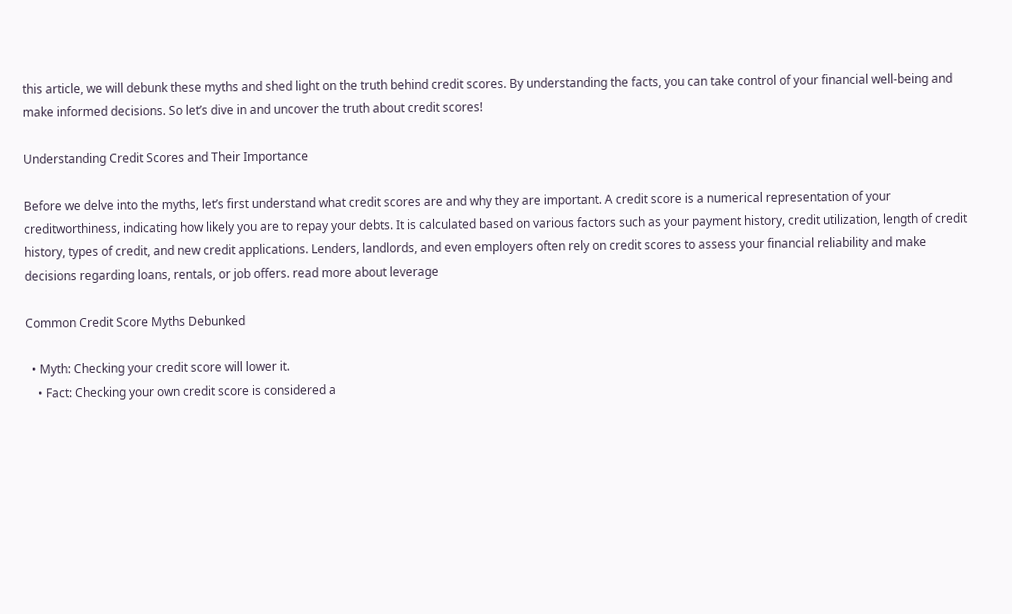this article, we will debunk these myths and shed light on the truth behind credit scores. By understanding the facts, you can take control of your financial well-being and make informed decisions. So let’s dive in and uncover the truth about credit scores!

Understanding Credit Scores and Their Importance

Before we delve into the myths, let’s first understand what credit scores are and why they are important. A credit score is a numerical representation of your creditworthiness, indicating how likely you are to repay your debts. It is calculated based on various factors such as your payment history, credit utilization, length of credit history, types of credit, and new credit applications. Lenders, landlords, and even employers often rely on credit scores to assess your financial reliability and make decisions regarding loans, rentals, or job offers. read more about leverage

Common Credit Score Myths Debunked

  • Myth: Checking your credit score will lower it.
    • Fact: Checking your own credit score is considered a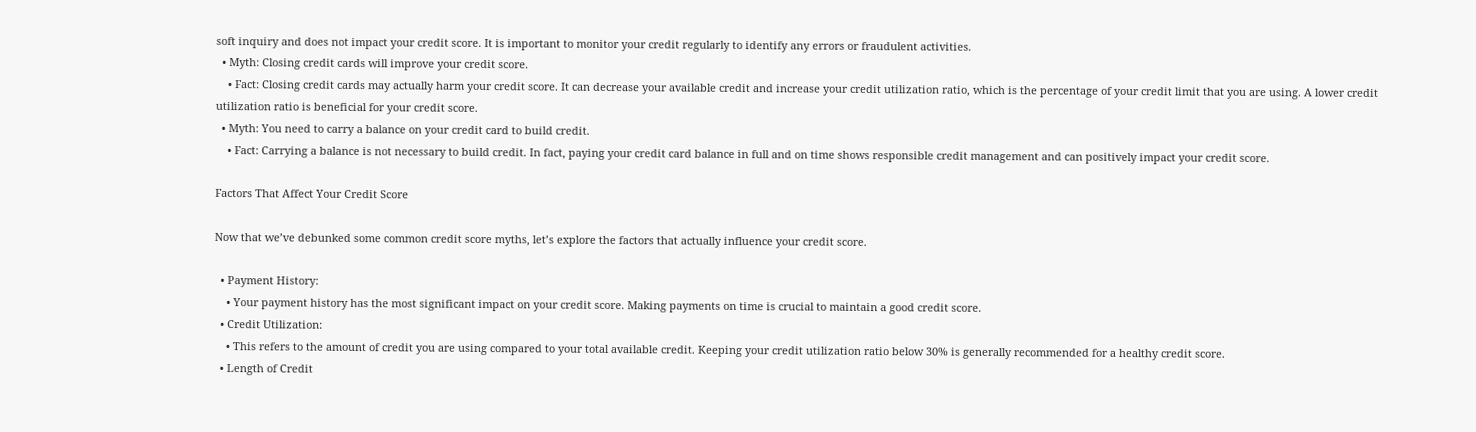soft inquiry and does not impact your credit score. It is important to monitor your credit regularly to identify any errors or fraudulent activities.
  • Myth: Closing credit cards will improve your credit score.
    • Fact: Closing credit cards may actually harm your credit score. It can decrease your available credit and increase your credit utilization ratio, which is the percentage of your credit limit that you are using. A lower credit utilization ratio is beneficial for your credit score.
  • Myth: You need to carry a balance on your credit card to build credit.
    • Fact: Carrying a balance is not necessary to build credit. In fact, paying your credit card balance in full and on time shows responsible credit management and can positively impact your credit score.

Factors That Affect Your Credit Score

Now that we’ve debunked some common credit score myths, let’s explore the factors that actually influence your credit score.

  • Payment History:
    • Your payment history has the most significant impact on your credit score. Making payments on time is crucial to maintain a good credit score.
  • Credit Utilization:
    • This refers to the amount of credit you are using compared to your total available credit. Keeping your credit utilization ratio below 30% is generally recommended for a healthy credit score.
  • Length of Credit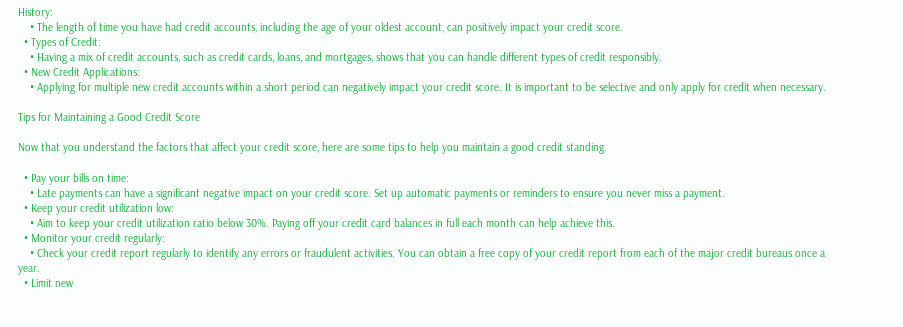History:
    • The length of time you have had credit accounts, including the age of your oldest account, can positively impact your credit score.
  • Types of Credit:
    • Having a mix of credit accounts, such as credit cards, loans, and mortgages, shows that you can handle different types of credit responsibly.
  • New Credit Applications:
    • Applying for multiple new credit accounts within a short period can negatively impact your credit score. It is important to be selective and only apply for credit when necessary.

Tips for Maintaining a Good Credit Score

Now that you understand the factors that affect your credit score, here are some tips to help you maintain a good credit standing.

  • Pay your bills on time:
    • Late payments can have a significant negative impact on your credit score. Set up automatic payments or reminders to ensure you never miss a payment.
  • Keep your credit utilization low:
    • Aim to keep your credit utilization ratio below 30%. Paying off your credit card balances in full each month can help achieve this.
  • Monitor your credit regularly:
    • Check your credit report regularly to identify any errors or fraudulent activities. You can obtain a free copy of your credit report from each of the major credit bureaus once a year.
  • Limit new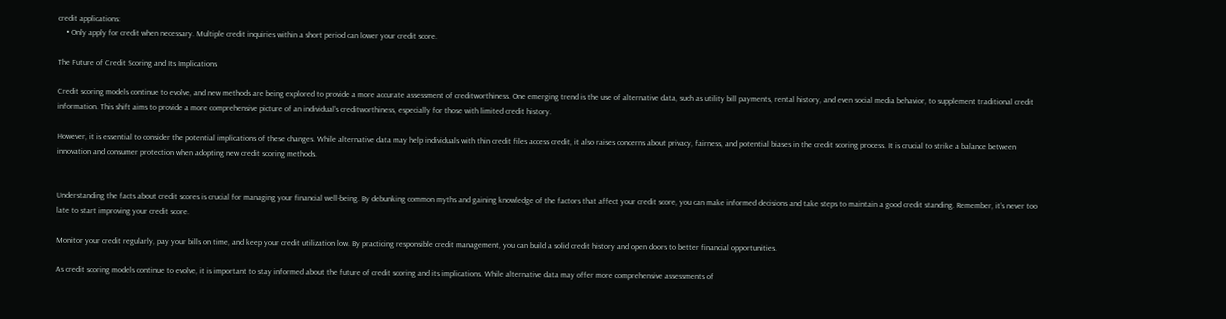credit applications:
    • Only apply for credit when necessary. Multiple credit inquiries within a short period can lower your credit score.

The Future of Credit Scoring and Its Implications

Credit scoring models continue to evolve, and new methods are being explored to provide a more accurate assessment of creditworthiness. One emerging trend is the use of alternative data, such as utility bill payments, rental history, and even social media behavior, to supplement traditional credit information. This shift aims to provide a more comprehensive picture of an individual’s creditworthiness, especially for those with limited credit history.

However, it is essential to consider the potential implications of these changes. While alternative data may help individuals with thin credit files access credit, it also raises concerns about privacy, fairness, and potential biases in the credit scoring process. It is crucial to strike a balance between innovation and consumer protection when adopting new credit scoring methods.


Understanding the facts about credit scores is crucial for managing your financial well-being. By debunking common myths and gaining knowledge of the factors that affect your credit score, you can make informed decisions and take steps to maintain a good credit standing. Remember, it’s never too late to start improving your credit score.

Monitor your credit regularly, pay your bills on time, and keep your credit utilization low. By practicing responsible credit management, you can build a solid credit history and open doors to better financial opportunities.

As credit scoring models continue to evolve, it is important to stay informed about the future of credit scoring and its implications. While alternative data may offer more comprehensive assessments of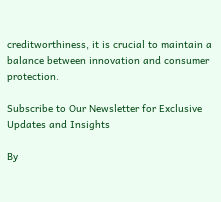creditworthiness, it is crucial to maintain a balance between innovation and consumer protection.

Subscribe to Our Newsletter for Exclusive Updates and Insights

By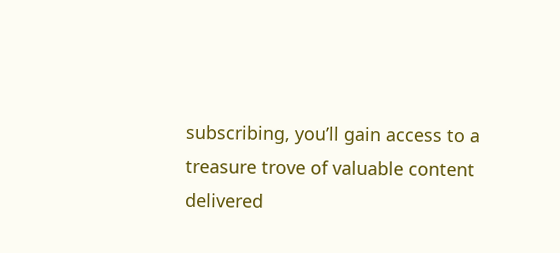subscribing, you’ll gain access to a treasure trove of valuable content delivered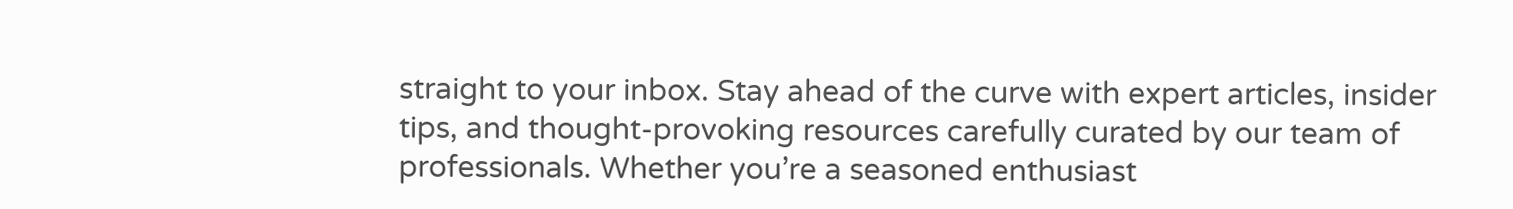straight to your inbox. Stay ahead of the curve with expert articles, insider tips, and thought-provoking resources carefully curated by our team of professionals. Whether you’re a seasoned enthusiast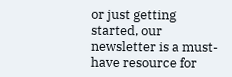or just getting started, our newsletter is a must-have resource for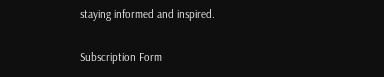staying informed and inspired.

Subscription Form